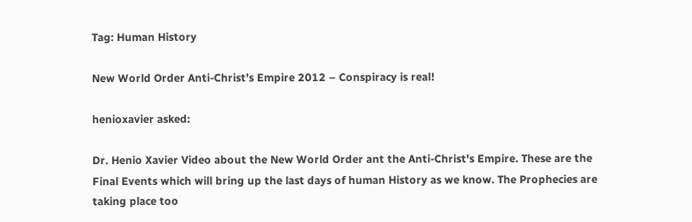Tag: Human History

New World Order Anti-Christ’s Empire 2012 – Conspiracy is real!

henioxavier asked:

Dr. Henio Xavier Video about the New World Order ant the Anti-Christ's Empire. These are the Final Events which will bring up the last days of human History as we know. The Prophecies are taking place too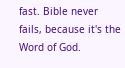fast. Bible never fails, because it's the Word of God.